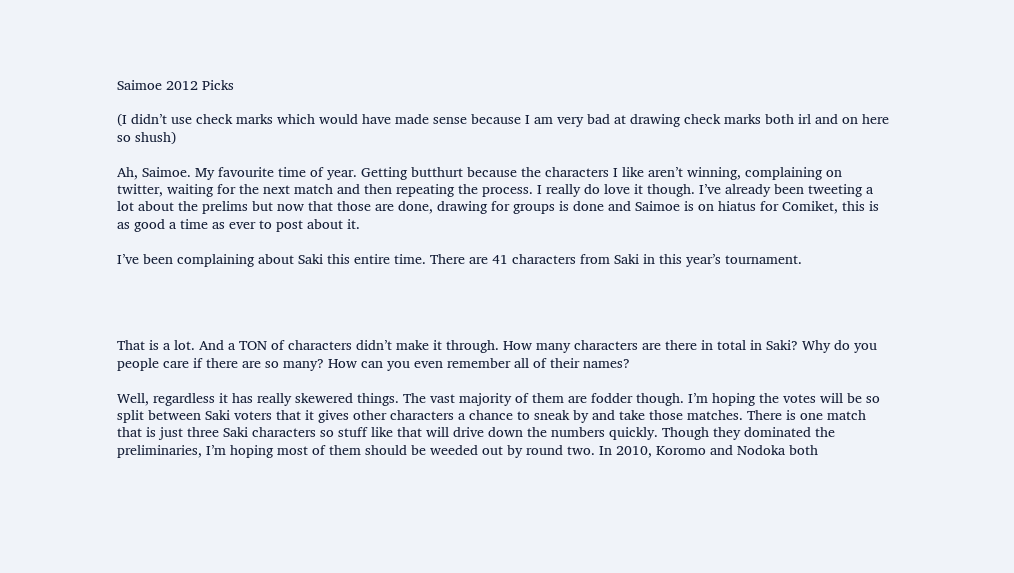Saimoe 2012 Picks

(I didn’t use check marks which would have made sense because I am very bad at drawing check marks both irl and on here so shush)

Ah, Saimoe. My favourite time of year. Getting butthurt because the characters I like aren’t winning, complaining on twitter, waiting for the next match and then repeating the process. I really do love it though. I’ve already been tweeting a lot about the prelims but now that those are done, drawing for groups is done and Saimoe is on hiatus for Comiket, this is as good a time as ever to post about it.

I’ve been complaining about Saki this entire time. There are 41 characters from Saki in this year’s tournament.




That is a lot. And a TON of characters didn’t make it through. How many characters are there in total in Saki? Why do you people care if there are so many? How can you even remember all of their names?

Well, regardless it has really skewered things. The vast majority of them are fodder though. I’m hoping the votes will be so split between Saki voters that it gives other characters a chance to sneak by and take those matches. There is one match that is just three Saki characters so stuff like that will drive down the numbers quickly. Though they dominated the preliminaries, I’m hoping most of them should be weeded out by round two. In 2010, Koromo and Nodoka both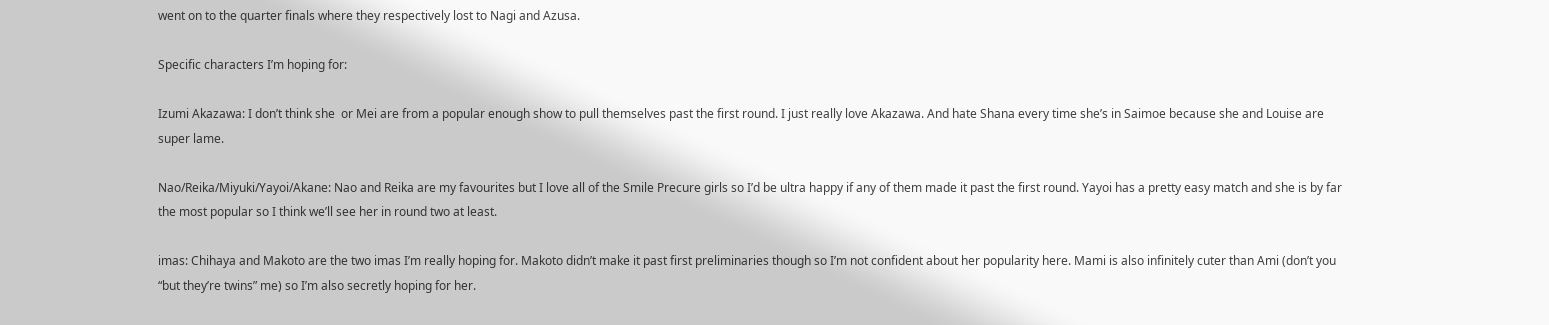went on to the quarter finals where they respectively lost to Nagi and Azusa.

Specific characters I’m hoping for:

Izumi Akazawa: I don’t think she  or Mei are from a popular enough show to pull themselves past the first round. I just really love Akazawa. And hate Shana every time she’s in Saimoe because she and Louise are super lame.

Nao/Reika/Miyuki/Yayoi/Akane: Nao and Reika are my favourites but I love all of the Smile Precure girls so I’d be ultra happy if any of them made it past the first round. Yayoi has a pretty easy match and she is by far the most popular so I think we’ll see her in round two at least.

imas: Chihaya and Makoto are the two imas I’m really hoping for. Makoto didn’t make it past first preliminaries though so I’m not confident about her popularity here. Mami is also infinitely cuter than Ami (don’t you “but they’re twins” me) so I’m also secretly hoping for her.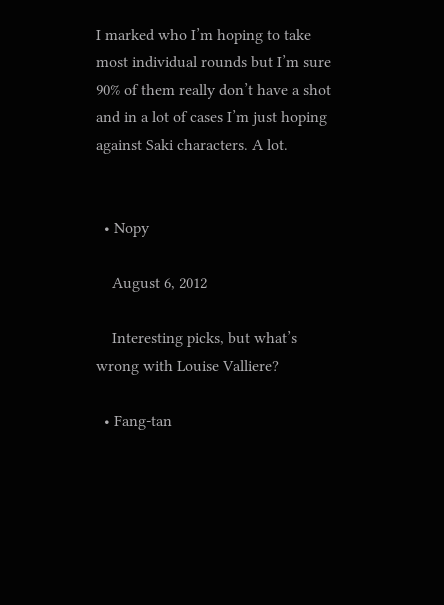I marked who I’m hoping to take most individual rounds but I’m sure 90% of them really don’t have a shot and in a lot of cases I’m just hoping against Saki characters. A lot.


  • Nopy

    August 6, 2012

    Interesting picks, but what’s wrong with Louise Valliere?

  • Fang-tan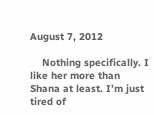August 7, 2012

    Nothing specifically. I like her more than Shana at least. I’m just tired of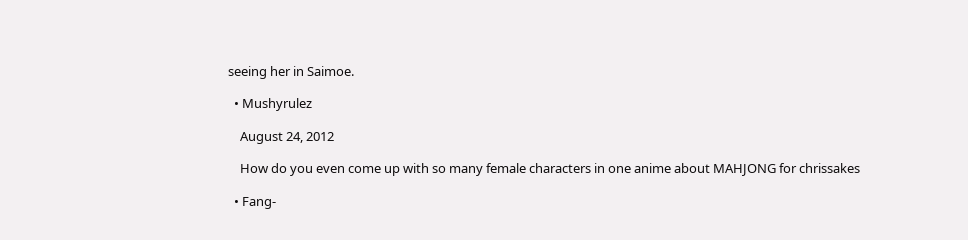seeing her in Saimoe.

  • Mushyrulez

    August 24, 2012

    How do you even come up with so many female characters in one anime about MAHJONG for chrissakes

  • Fang-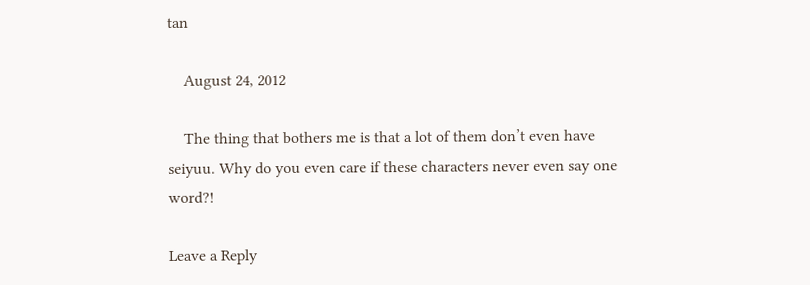tan

    August 24, 2012

    The thing that bothers me is that a lot of them don’t even have seiyuu. Why do you even care if these characters never even say one word?!

Leave a Reply